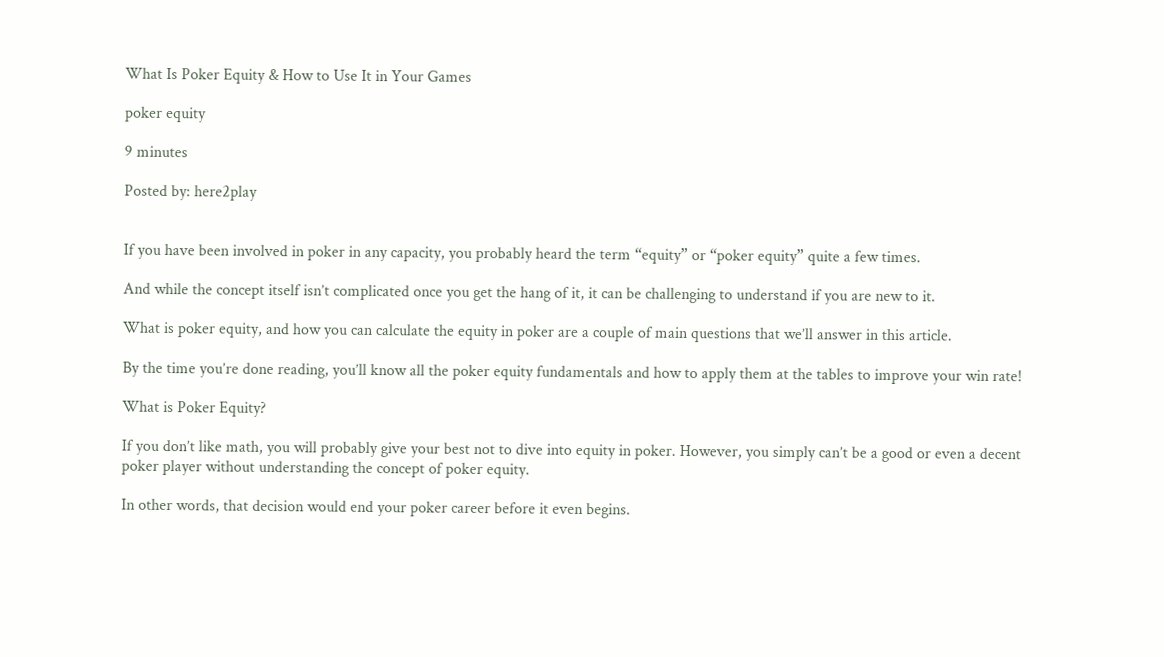What Is Poker Equity & How to Use It in Your Games

poker equity

9 minutes

Posted by: here2play


If you have been involved in poker in any capacity, you probably heard the term “equity” or “poker equity” quite a few times.

And while the concept itself isn’t complicated once you get the hang of it, it can be challenging to understand if you are new to it.

What is poker equity, and how you can calculate the equity in poker are a couple of main questions that we’ll answer in this article.

By the time you’re done reading, you’ll know all the poker equity fundamentals and how to apply them at the tables to improve your win rate!

What is Poker Equity?

If you don’t like math, you will probably give your best not to dive into equity in poker. However, you simply can’t be a good or even a decent poker player without understanding the concept of poker equity.

In other words, that decision would end your poker career before it even begins.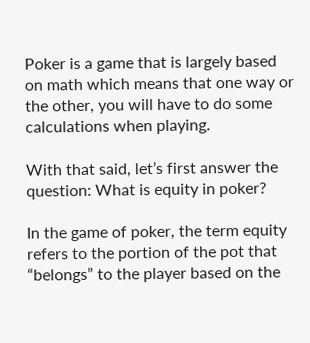Poker is a game that is largely based on math which means that one way or the other, you will have to do some calculations when playing.

With that said, let’s first answer the question: What is equity in poker?

In the game of poker, the term equity refers to the portion of the pot that “belongs” to the player based on the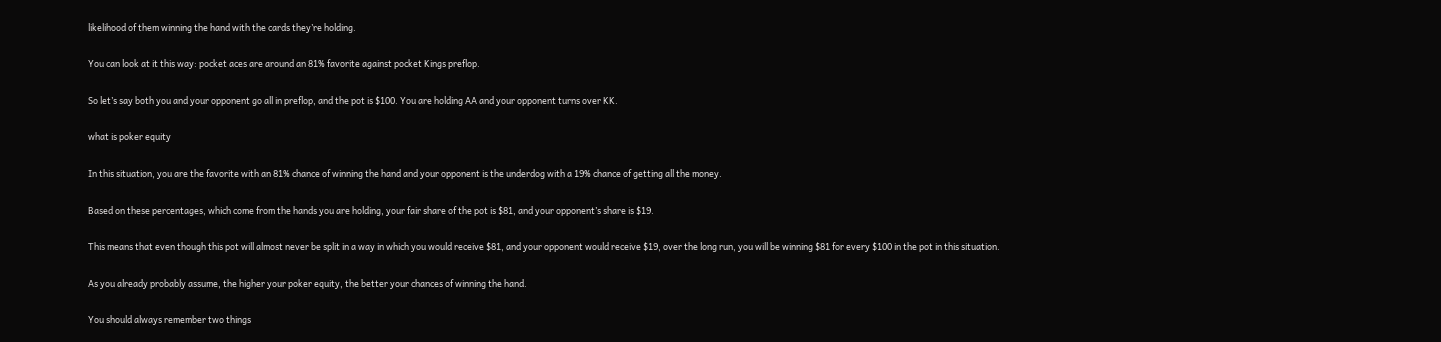likelihood of them winning the hand with the cards they’re holding.

You can look at it this way: pocket aces are around an 81% favorite against pocket Kings preflop.

So let’s say both you and your opponent go all in preflop, and the pot is $100. You are holding AA and your opponent turns over KK.

what is poker equity

In this situation, you are the favorite with an 81% chance of winning the hand and your opponent is the underdog with a 19% chance of getting all the money.

Based on these percentages, which come from the hands you are holding, your fair share of the pot is $81, and your opponent’s share is $19.

This means that even though this pot will almost never be split in a way in which you would receive $81, and your opponent would receive $19, over the long run, you will be winning $81 for every $100 in the pot in this situation.

As you already probably assume, the higher your poker equity, the better your chances of winning the hand.

You should always remember two things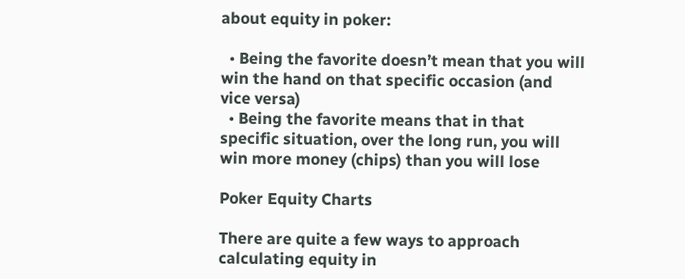about equity in poker:

  • Being the favorite doesn’t mean that you will win the hand on that specific occasion (and vice versa)
  • Being the favorite means that in that specific situation, over the long run, you will win more money (chips) than you will lose

Poker Equity Charts

There are quite a few ways to approach calculating equity in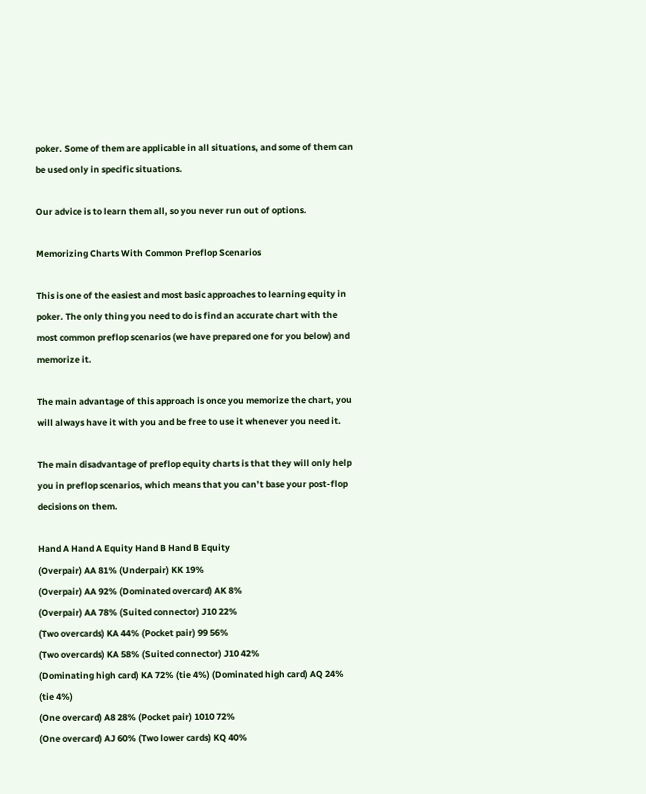poker. Some of them are applicable in all situations, and some of them can be used only in specific situations.

Our advice is to learn them all, so you never run out of options.

Memorizing Charts With Common Preflop Scenarios

This is one of the easiest and most basic approaches to learning equity in poker. The only thing you need to do is find an accurate chart with the most common preflop scenarios (we have prepared one for you below) and memorize it.

The main advantage of this approach is once you memorize the chart, you will always have it with you and be free to use it whenever you need it.

The main disadvantage of preflop equity charts is that they will only help you in preflop scenarios, which means that you can’t base your post-flop decisions on them.

Hand A Hand A Equity Hand B Hand B Equity
(Overpair) AA 81% (Underpair) KK 19%
(Overpair) AA 92% (Dominated overcard) AK 8%
(Overpair) AA 78% (Suited connector) J10 22%
(Two overcards) KA 44% (Pocket pair) 99 56%
(Two overcards) KA 58% (Suited connector) J10 42%
(Dominating high card) KA 72% (tie 4%) (Dominated high card) AQ 24% (tie 4%)
(One overcard) A8 28% (Pocket pair) 1010 72%
(One overcard) AJ 60% (Two lower cards) KQ 40%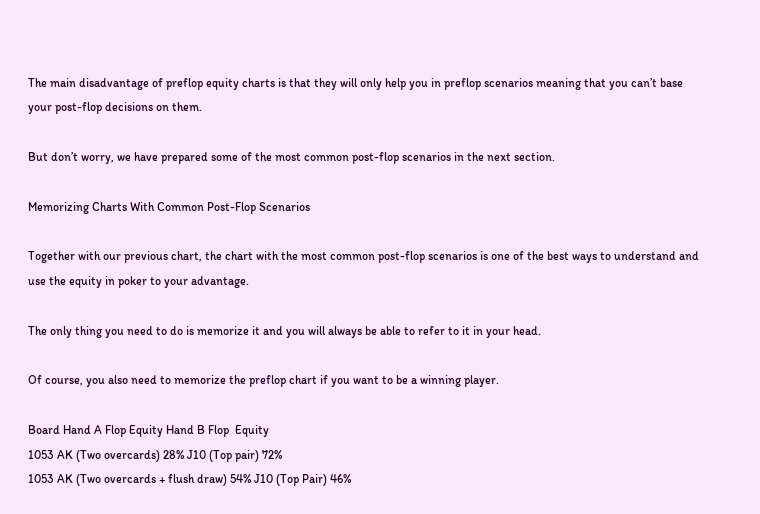The main disadvantage of preflop equity charts is that they will only help you in preflop scenarios meaning that you can’t base your post-flop decisions on them.

But don’t worry, we have prepared some of the most common post-flop scenarios in the next section.

Memorizing Charts With Common Post-Flop Scenarios

Together with our previous chart, the chart with the most common post-flop scenarios is one of the best ways to understand and use the equity in poker to your advantage.

The only thing you need to do is memorize it and you will always be able to refer to it in your head.

Of course, you also need to memorize the preflop chart if you want to be a winning player.

Board Hand A Flop Equity Hand B Flop  Equity
1053 AK (Two overcards) 28% J10 (Top pair) 72%
1053 AK (Two overcards + flush draw) 54% J10 (Top Pair) 46%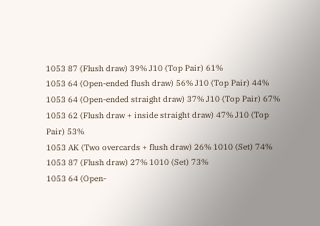1053 87 (Flush draw) 39% J10 (Top Pair) 61%
1053 64 (Open-ended flush draw) 56% J10 (Top Pair) 44%
1053 64 (Open-ended straight draw) 37% J10 (Top Pair) 67%
1053 62 (Flush draw + inside straight draw) 47% J10 (Top Pair) 53%
1053 AK (Two overcards + flush draw) 26% 1010 (Set) 74%
1053 87 (Flush draw) 27% 1010 (Set) 73%
1053 64 (Open-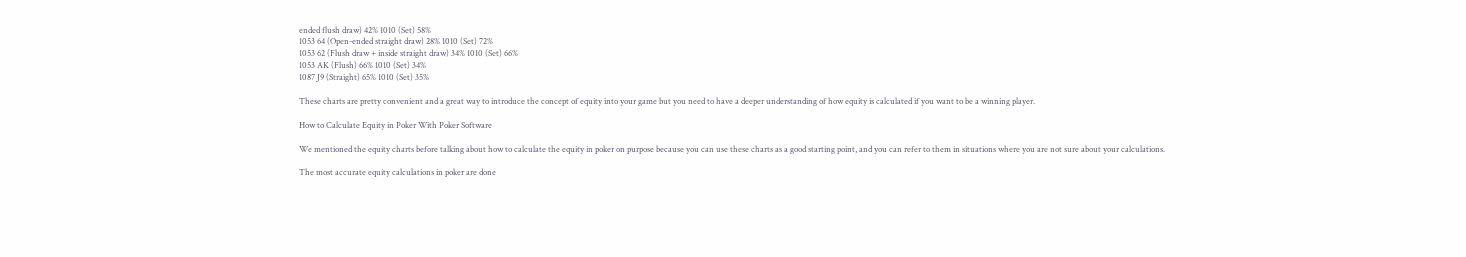ended flush draw) 42% 1010 (Set) 58%
1053 64 (Open-ended straight draw) 28% 1010 (Set) 72%
1053 62 (Flush draw + inside straight draw) 34% 1010 (Set) 66%
1053 AK (Flush) 66% 1010 (Set) 34%
1087 J9 (Straight) 65% 1010 (Set) 35%

These charts are pretty convenient and a great way to introduce the concept of equity into your game but you need to have a deeper understanding of how equity is calculated if you want to be a winning player.

How to Calculate Equity in Poker With Poker Software

We mentioned the equity charts before talking about how to calculate the equity in poker on purpose because you can use these charts as a good starting point, and you can refer to them in situations where you are not sure about your calculations.

The most accurate equity calculations in poker are done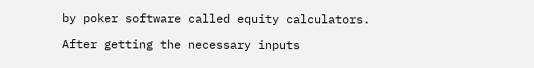by poker software called equity calculators.

After getting the necessary inputs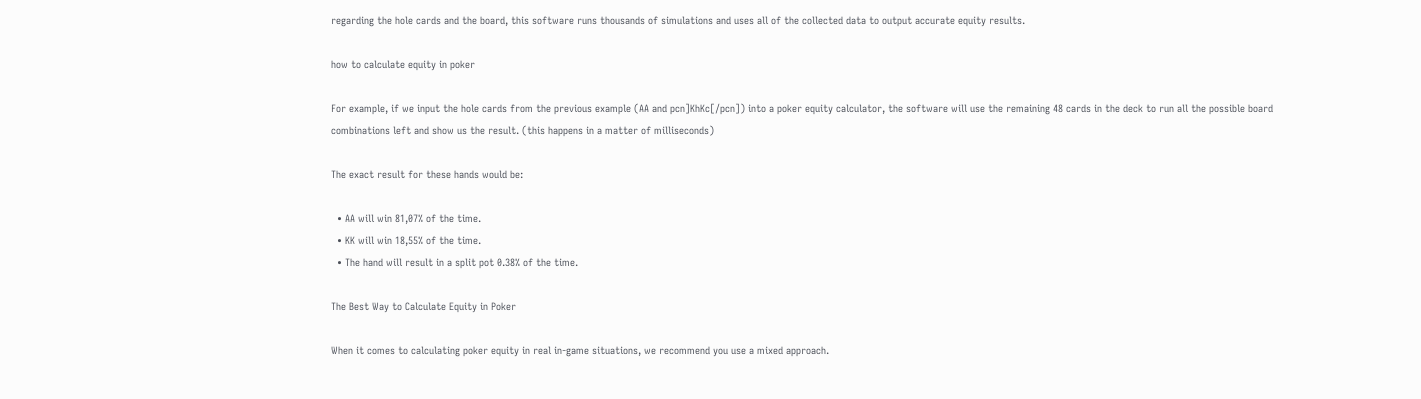regarding the hole cards and the board, this software runs thousands of simulations and uses all of the collected data to output accurate equity results.

how to calculate equity in poker

For example, if we input the hole cards from the previous example (AA and pcn]KhKc[/pcn]) into a poker equity calculator, the software will use the remaining 48 cards in the deck to run all the possible board combinations left and show us the result. (this happens in a matter of milliseconds)

The exact result for these hands would be:

  • AA will win 81,07% of the time.
  • KK will win 18,55% of the time.
  • The hand will result in a split pot 0.38% of the time.

The Best Way to Calculate Equity in Poker

When it comes to calculating poker equity in real in-game situations, we recommend you use a mixed approach.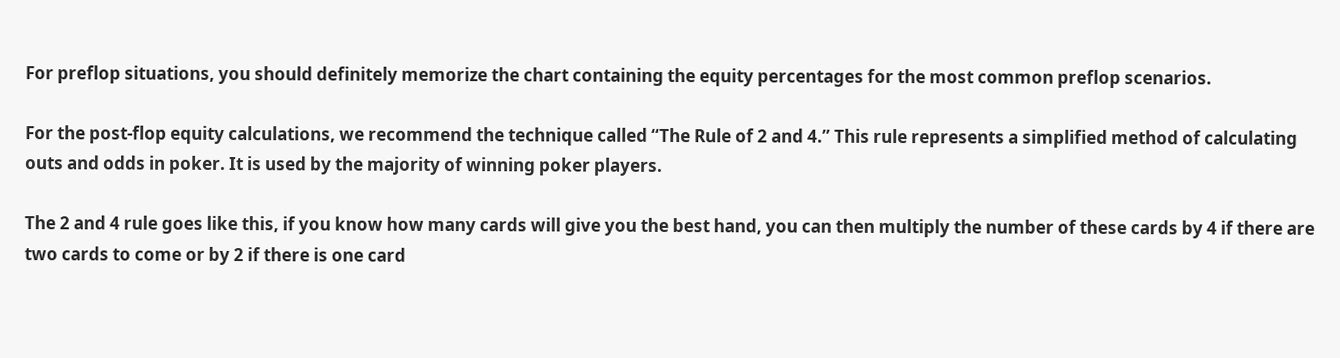For preflop situations, you should definitely memorize the chart containing the equity percentages for the most common preflop scenarios.

For the post-flop equity calculations, we recommend the technique called “The Rule of 2 and 4.” This rule represents a simplified method of calculating outs and odds in poker. It is used by the majority of winning poker players.

The 2 and 4 rule goes like this, if you know how many cards will give you the best hand, you can then multiply the number of these cards by 4 if there are two cards to come or by 2 if there is one card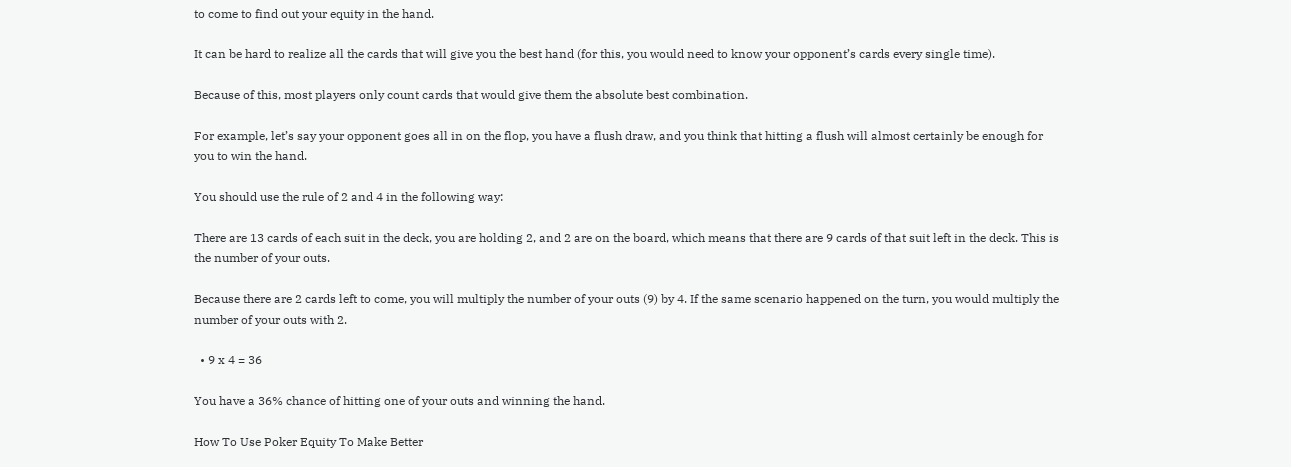to come to find out your equity in the hand.

It can be hard to realize all the cards that will give you the best hand (for this, you would need to know your opponent’s cards every single time).

Because of this, most players only count cards that would give them the absolute best combination.

For example, let’s say your opponent goes all in on the flop, you have a flush draw, and you think that hitting a flush will almost certainly be enough for you to win the hand.

You should use the rule of 2 and 4 in the following way:

There are 13 cards of each suit in the deck, you are holding 2, and 2 are on the board, which means that there are 9 cards of that suit left in the deck. This is the number of your outs.

Because there are 2 cards left to come, you will multiply the number of your outs (9) by 4. If the same scenario happened on the turn, you would multiply the number of your outs with 2.

  • 9 x 4 = 36

You have a 36% chance of hitting one of your outs and winning the hand.

How To Use Poker Equity To Make Better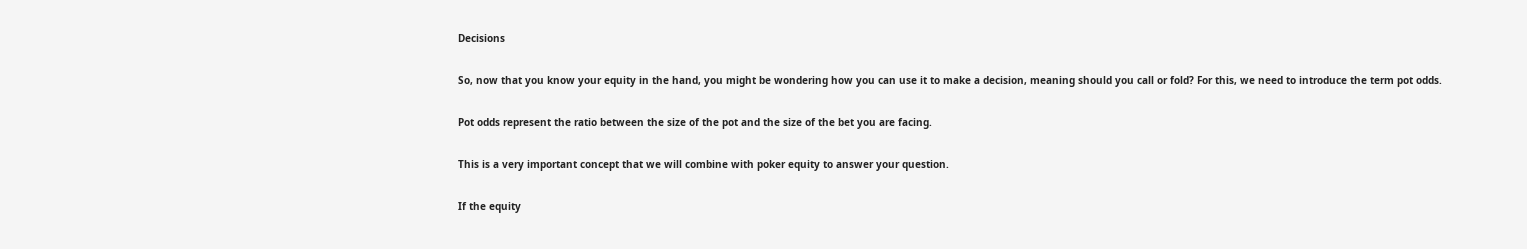Decisions

So, now that you know your equity in the hand, you might be wondering how you can use it to make a decision, meaning should you call or fold? For this, we need to introduce the term pot odds.

Pot odds represent the ratio between the size of the pot and the size of the bet you are facing.

This is a very important concept that we will combine with poker equity to answer your question.

If the equity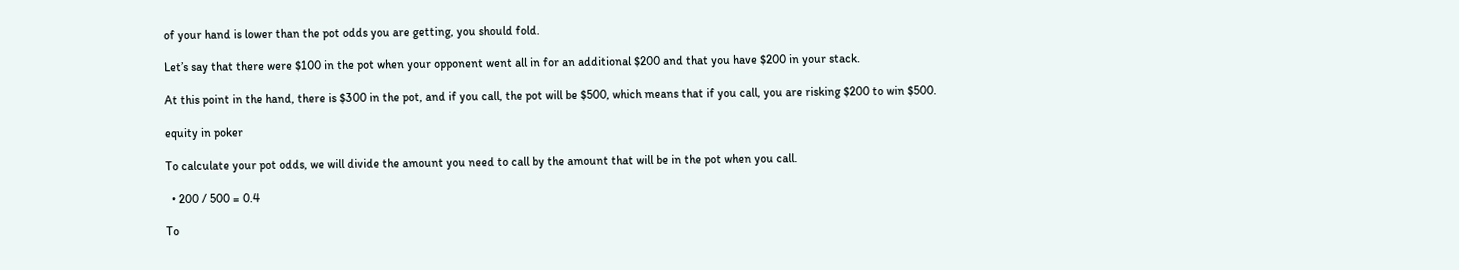of your hand is lower than the pot odds you are getting, you should fold.

Let’s say that there were $100 in the pot when your opponent went all in for an additional $200 and that you have $200 in your stack.

At this point in the hand, there is $300 in the pot, and if you call, the pot will be $500, which means that if you call, you are risking $200 to win $500.

equity in poker

To calculate your pot odds, we will divide the amount you need to call by the amount that will be in the pot when you call.

  • 200 / 500 = 0.4

To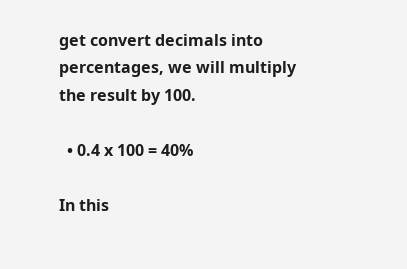get convert decimals into percentages, we will multiply the result by 100.

  • 0.4 x 100 = 40%

In this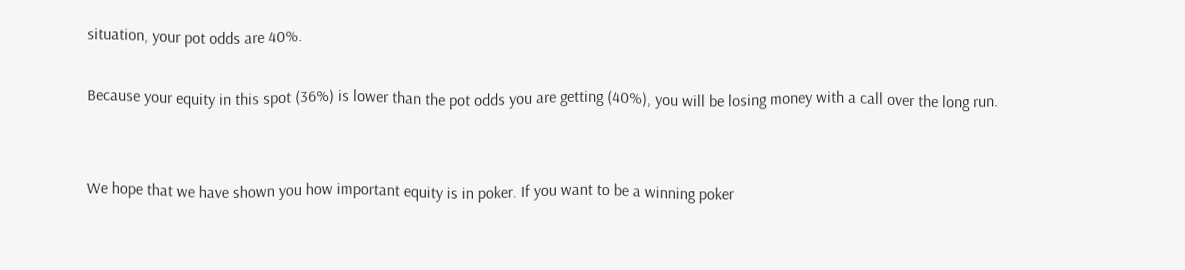situation, your pot odds are 40%.

Because your equity in this spot (36%) is lower than the pot odds you are getting (40%), you will be losing money with a call over the long run.


We hope that we have shown you how important equity is in poker. If you want to be a winning poker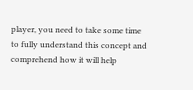player, you need to take some time to fully understand this concept and comprehend how it will help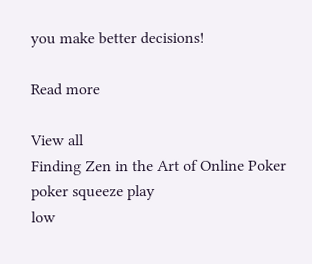you make better decisions!

Read more

View all
Finding Zen in the Art of Online Poker
poker squeeze play
low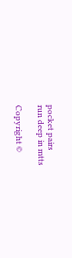pocket pairs
run deep in mtts

Copyright ©